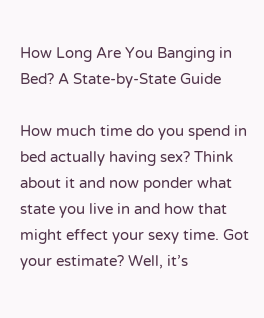How Long Are You Banging in Bed? A State-by-State Guide

How much time do you spend in bed actually having sex? Think about it and now ponder what state you live in and how that might effect your sexy time. Got your estimate? Well, it’s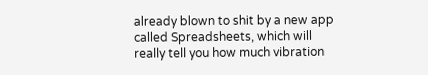already blown to shit by a new app called Spreadsheets, which will really tell you how much vibration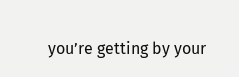you’re getting by your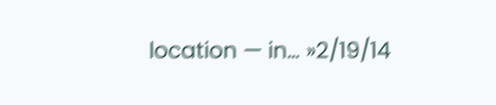location — in… »2/19/14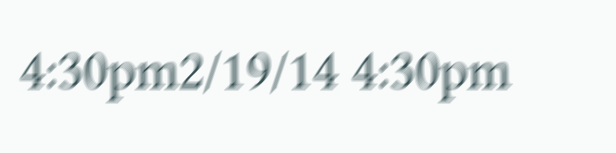4:30pm2/19/14 4:30pm